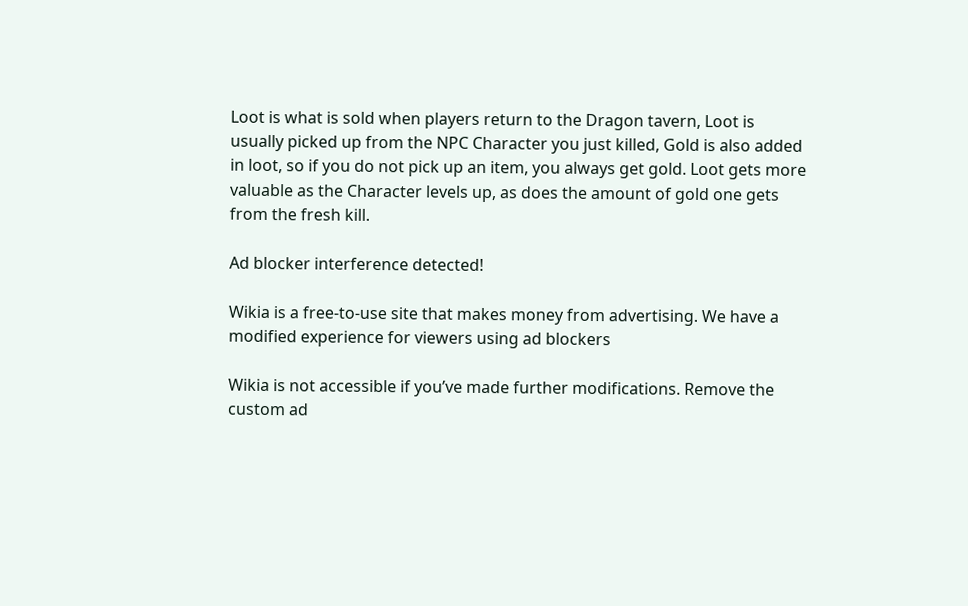Loot is what is sold when players return to the Dragon tavern, Loot is usually picked up from the NPC Character you just killed, Gold is also added in loot, so if you do not pick up an item, you always get gold. Loot gets more valuable as the Character levels up, as does the amount of gold one gets from the fresh kill.

Ad blocker interference detected!

Wikia is a free-to-use site that makes money from advertising. We have a modified experience for viewers using ad blockers

Wikia is not accessible if you’ve made further modifications. Remove the custom ad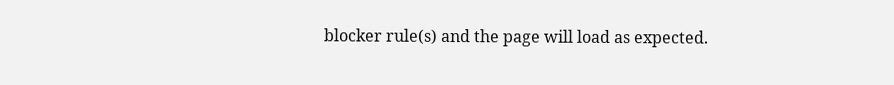blocker rule(s) and the page will load as expected.